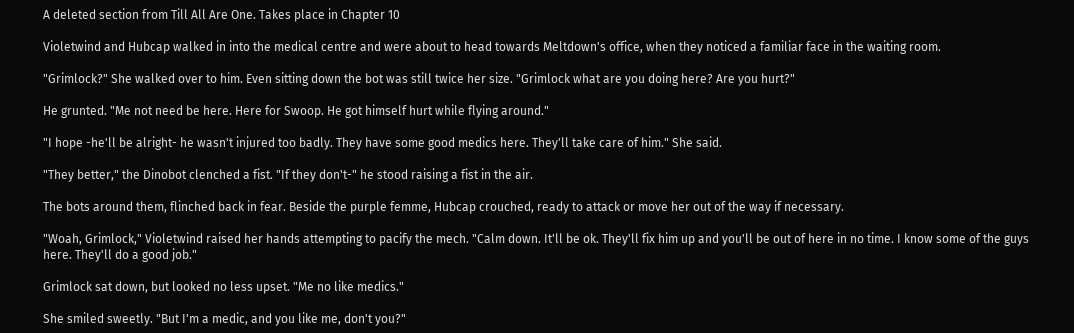A deleted section from Till All Are One. Takes place in Chapter 10

Violetwind and Hubcap walked in into the medical centre and were about to head towards Meltdown's office, when they noticed a familiar face in the waiting room.

"Grimlock?" She walked over to him. Even sitting down the bot was still twice her size. "Grimlock what are you doing here? Are you hurt?"

He grunted. "Me not need be here. Here for Swoop. He got himself hurt while flying around."

"I hope -he'll be alright- he wasn't injured too badly. They have some good medics here. They'll take care of him." She said.

"They better," the Dinobot clenched a fist. "If they don't-" he stood raising a fist in the air.

The bots around them, flinched back in fear. Beside the purple femme, Hubcap crouched, ready to attack or move her out of the way if necessary.

"Woah, Grimlock," Violetwind raised her hands attempting to pacify the mech. "Calm down. It'll be ok. They'll fix him up and you'll be out of here in no time. I know some of the guys here. They'll do a good job."

Grimlock sat down, but looked no less upset. "Me no like medics."

She smiled sweetly. "But I'm a medic, and you like me, don't you?"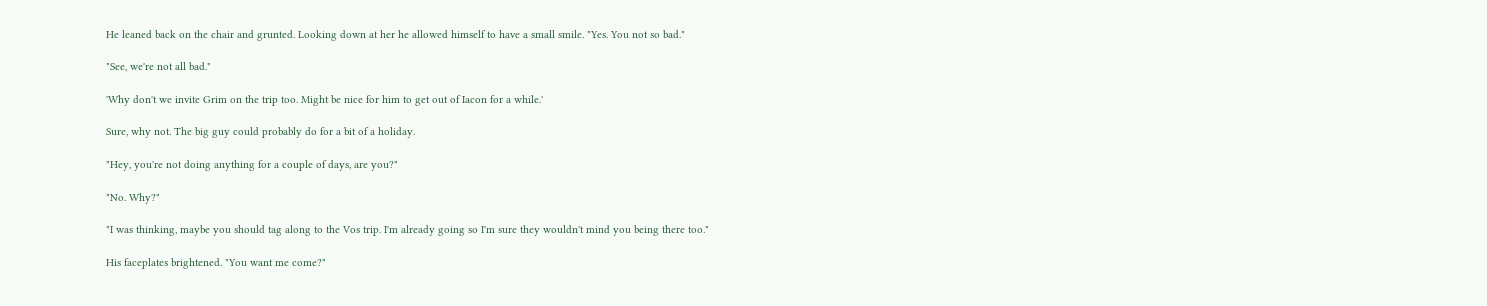He leaned back on the chair and grunted. Looking down at her he allowed himself to have a small smile. "Yes. You not so bad."

"See, we're not all bad."

'Why don't we invite Grim on the trip too. Might be nice for him to get out of Iacon for a while.'

Sure, why not. The big guy could probably do for a bit of a holiday.

"Hey, you're not doing anything for a couple of days, are you?"

"No. Why?"

"I was thinking, maybe you should tag along to the Vos trip. I'm already going so I'm sure they wouldn't mind you being there too."

His faceplates brightened. "You want me come?"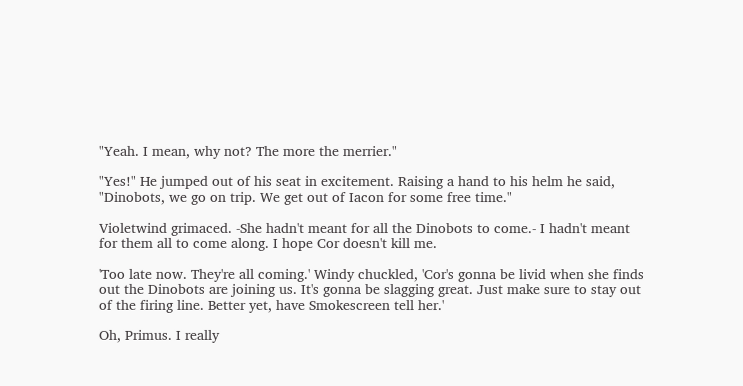"Yeah. I mean, why not? The more the merrier."

"Yes!" He jumped out of his seat in excitement. Raising a hand to his helm he said, "Dinobots, we go on trip. We get out of Iacon for some free time."

Violetwind grimaced. -She hadn't meant for all the Dinobots to come.- I hadn't meant for them all to come along. I hope Cor doesn't kill me.

'Too late now. They're all coming.' Windy chuckled, 'Cor's gonna be livid when she finds out the Dinobots are joining us. It's gonna be slagging great. Just make sure to stay out of the firing line. Better yet, have Smokescreen tell her.'

Oh, Primus. I really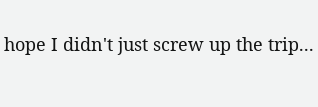hope I didn't just screw up the trip...